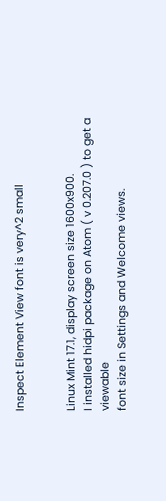Inspect Element View font is very^2 small


Linux Mint 17.1, display screen size 1600x900.
I installed hidpi package on Atom ( v 0.207.0 ) to get a viewable
font size in Settings and Welcome views.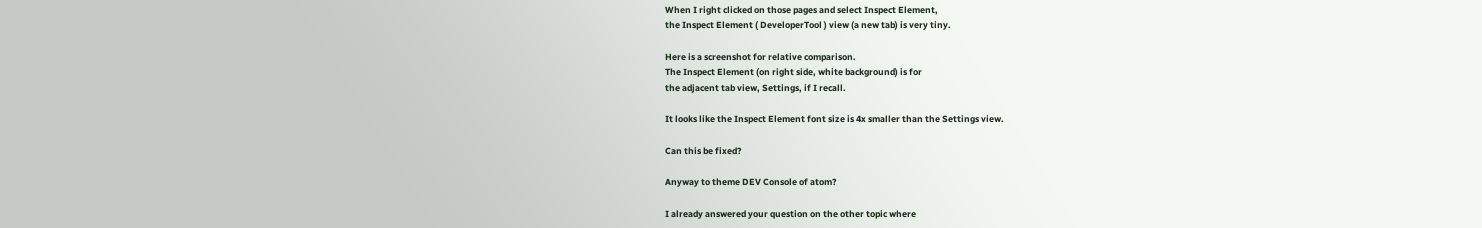When I right clicked on those pages and select Inspect Element,
the Inspect Element ( DeveloperTool ) view (a new tab) is very tiny.

Here is a screenshot for relative comparison.
The Inspect Element (on right side, white background) is for
the adjacent tab view, Settings, if I recall.

It looks like the Inspect Element font size is 4x smaller than the Settings view.

Can this be fixed?

Anyway to theme DEV Console of atom?

I already answered your question on the other topic where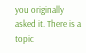you originally asked it. There is a topic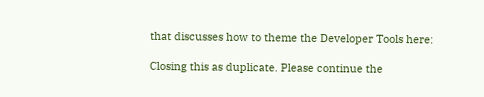that discusses how to theme the Developer Tools here:

Closing this as duplicate. Please continue the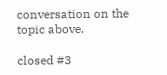conversation on the topic above.

closed #3